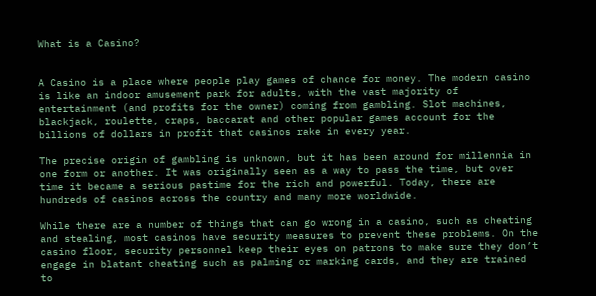What is a Casino?


A Casino is a place where people play games of chance for money. The modern casino is like an indoor amusement park for adults, with the vast majority of entertainment (and profits for the owner) coming from gambling. Slot machines, blackjack, roulette, craps, baccarat and other popular games account for the billions of dollars in profit that casinos rake in every year.

The precise origin of gambling is unknown, but it has been around for millennia in one form or another. It was originally seen as a way to pass the time, but over time it became a serious pastime for the rich and powerful. Today, there are hundreds of casinos across the country and many more worldwide.

While there are a number of things that can go wrong in a casino, such as cheating and stealing, most casinos have security measures to prevent these problems. On the casino floor, security personnel keep their eyes on patrons to make sure they don’t engage in blatant cheating such as palming or marking cards, and they are trained to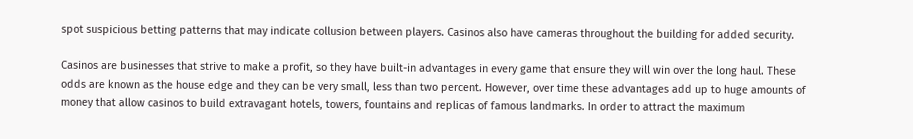spot suspicious betting patterns that may indicate collusion between players. Casinos also have cameras throughout the building for added security.

Casinos are businesses that strive to make a profit, so they have built-in advantages in every game that ensure they will win over the long haul. These odds are known as the house edge and they can be very small, less than two percent. However, over time these advantages add up to huge amounts of money that allow casinos to build extravagant hotels, towers, fountains and replicas of famous landmarks. In order to attract the maximum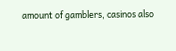amount of gamblers, casinos also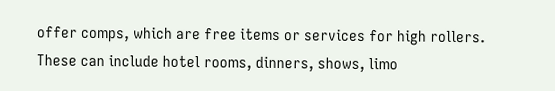offer comps, which are free items or services for high rollers. These can include hotel rooms, dinners, shows, limo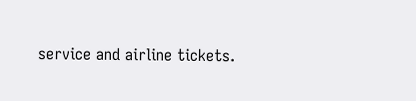service and airline tickets.